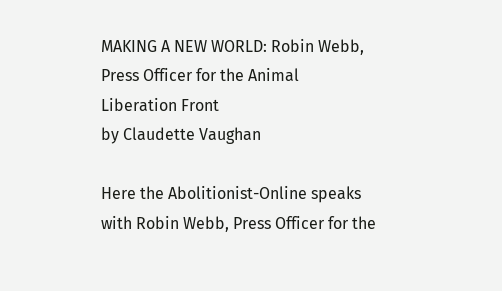MAKING A NEW WORLD: Robin Webb, Press Officer for the Animal Liberation Front
by Claudette Vaughan

Here the Abolitionist-Online speaks with Robin Webb, Press Officer for the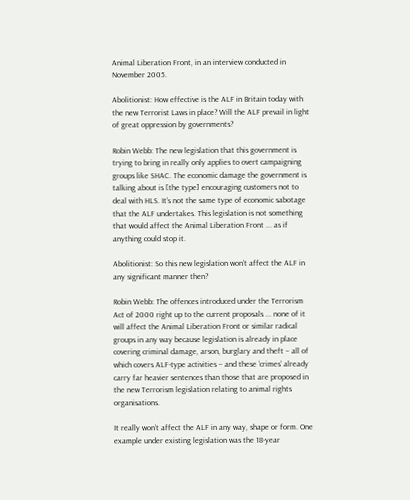Animal Liberation Front, in an interview conducted in November 2005.

Abolitionist: How effective is the ALF in Britain today with the new Terrorist Laws in place? Will the ALF prevail in light of great oppression by governments?

Robin Webb: The new legislation that this government is trying to bring in really only applies to overt campaigning groups like SHAC. The economic damage the government is talking about is [the type] encouraging customers not to deal with HLS. It’s not the same type of economic sabotage that the ALF undertakes. This legislation is not something that would affect the Animal Liberation Front ... as if anything could stop it.

Abolitionist: So this new legislation won’t affect the ALF in any significant manner then?

Robin Webb: The offences introduced under the Terrorism Act of 2000 right up to the current proposals ... none of it will affect the Animal Liberation Front or similar radical groups in any way because legislation is already in place covering criminal damage, arson, burglary and theft – all of which covers ALF-type activities – and these ‘crimes’ already carry far heavier sentences than those that are proposed in the new Terrorism legislation relating to animal rights organisations.

It really won’t affect the ALF in any way, shape or form. One example under existing legislation was the 18-year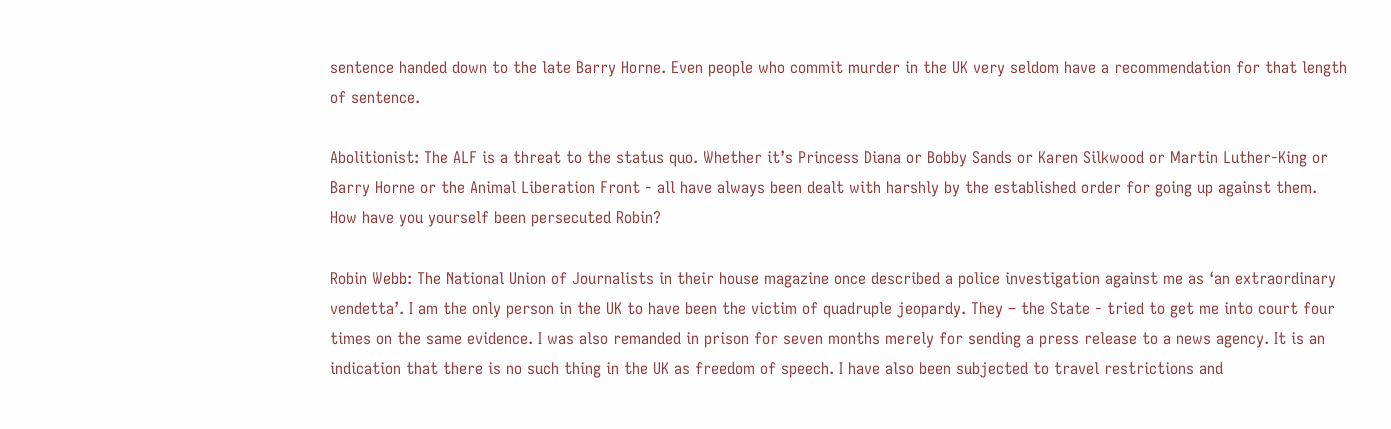sentence handed down to the late Barry Horne. Even people who commit murder in the UK very seldom have a recommendation for that length of sentence.

Abolitionist: The ALF is a threat to the status quo. Whether it’s Princess Diana or Bobby Sands or Karen Silkwood or Martin Luther-King or Barry Horne or the Animal Liberation Front - all have always been dealt with harshly by the established order for going up against them. How have you yourself been persecuted Robin?

Robin Webb: The National Union of Journalists in their house magazine once described a police investigation against me as ‘an extraordinary vendetta’. I am the only person in the UK to have been the victim of quadruple jeopardy. They – the State - tried to get me into court four times on the same evidence. I was also remanded in prison for seven months merely for sending a press release to a news agency. It is an indication that there is no such thing in the UK as freedom of speech. I have also been subjected to travel restrictions and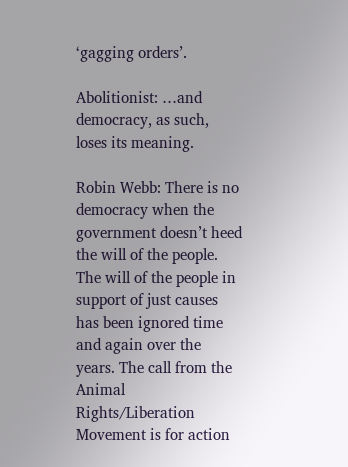‘gagging orders’.

Abolitionist: …and democracy, as such, loses its meaning.

Robin Webb: There is no democracy when the government doesn’t heed the will of the people. The will of the people in support of just causes has been ignored time and again over the years. The call from the Animal Rights/Liberation Movement is for action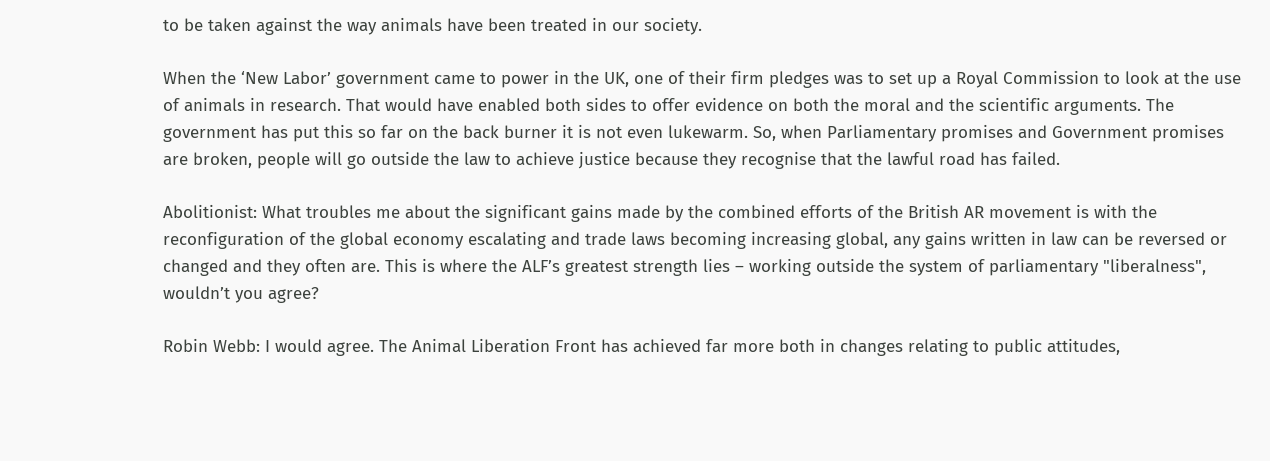to be taken against the way animals have been treated in our society.

When the ‘New Labor’ government came to power in the UK, one of their firm pledges was to set up a Royal Commission to look at the use of animals in research. That would have enabled both sides to offer evidence on both the moral and the scientific arguments. The government has put this so far on the back burner it is not even lukewarm. So, when Parliamentary promises and Government promises are broken, people will go outside the law to achieve justice because they recognise that the lawful road has failed.

Abolitionist: What troubles me about the significant gains made by the combined efforts of the British AR movement is with the reconfiguration of the global economy escalating and trade laws becoming increasing global, any gains written in law can be reversed or changed and they often are. This is where the ALF’s greatest strength lies – working outside the system of parliamentary "liberalness", wouldn’t you agree?

Robin Webb: I would agree. The Animal Liberation Front has achieved far more both in changes relating to public attitudes,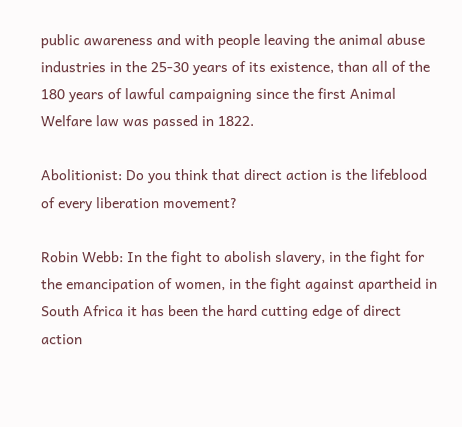public awareness and with people leaving the animal abuse industries in the 25-30 years of its existence, than all of the 180 years of lawful campaigning since the first Animal Welfare law was passed in 1822.

Abolitionist: Do you think that direct action is the lifeblood of every liberation movement?

Robin Webb: In the fight to abolish slavery, in the fight for the emancipation of women, in the fight against apartheid in South Africa it has been the hard cutting edge of direct action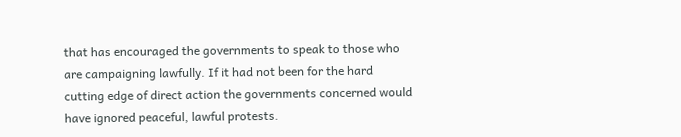that has encouraged the governments to speak to those who are campaigning lawfully. If it had not been for the hard cutting edge of direct action the governments concerned would have ignored peaceful, lawful protests.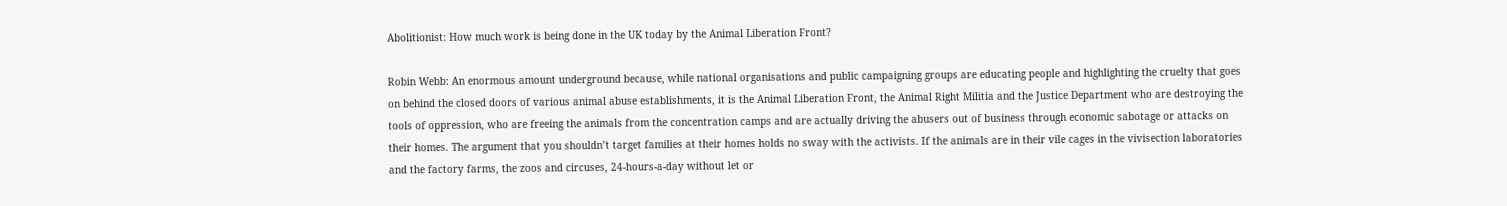Abolitionist: How much work is being done in the UK today by the Animal Liberation Front?

Robin Webb: An enormous amount underground because, while national organisations and public campaigning groups are educating people and highlighting the cruelty that goes on behind the closed doors of various animal abuse establishments, it is the Animal Liberation Front, the Animal Right Militia and the Justice Department who are destroying the tools of oppression, who are freeing the animals from the concentration camps and are actually driving the abusers out of business through economic sabotage or attacks on their homes. The argument that you shouldn’t target families at their homes holds no sway with the activists. If the animals are in their vile cages in the vivisection laboratories and the factory farms, the zoos and circuses, 24-hours-a-day without let or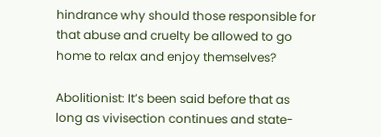hindrance why should those responsible for that abuse and cruelty be allowed to go home to relax and enjoy themselves?

Abolitionist: It’s been said before that as long as vivisection continues and state-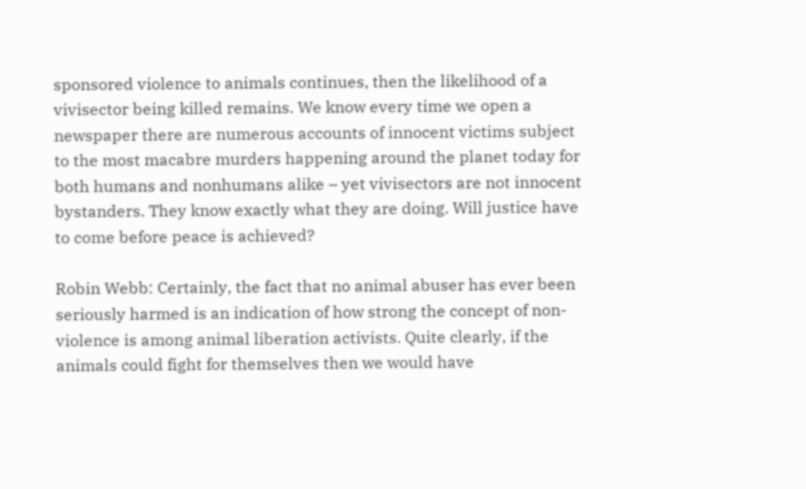sponsored violence to animals continues, then the likelihood of a vivisector being killed remains. We know every time we open a newspaper there are numerous accounts of innocent victims subject to the most macabre murders happening around the planet today for both humans and nonhumans alike – yet vivisectors are not innocent bystanders. They know exactly what they are doing. Will justice have to come before peace is achieved?

Robin Webb: Certainly, the fact that no animal abuser has ever been seriously harmed is an indication of how strong the concept of non-violence is among animal liberation activists. Quite clearly, if the animals could fight for themselves then we would have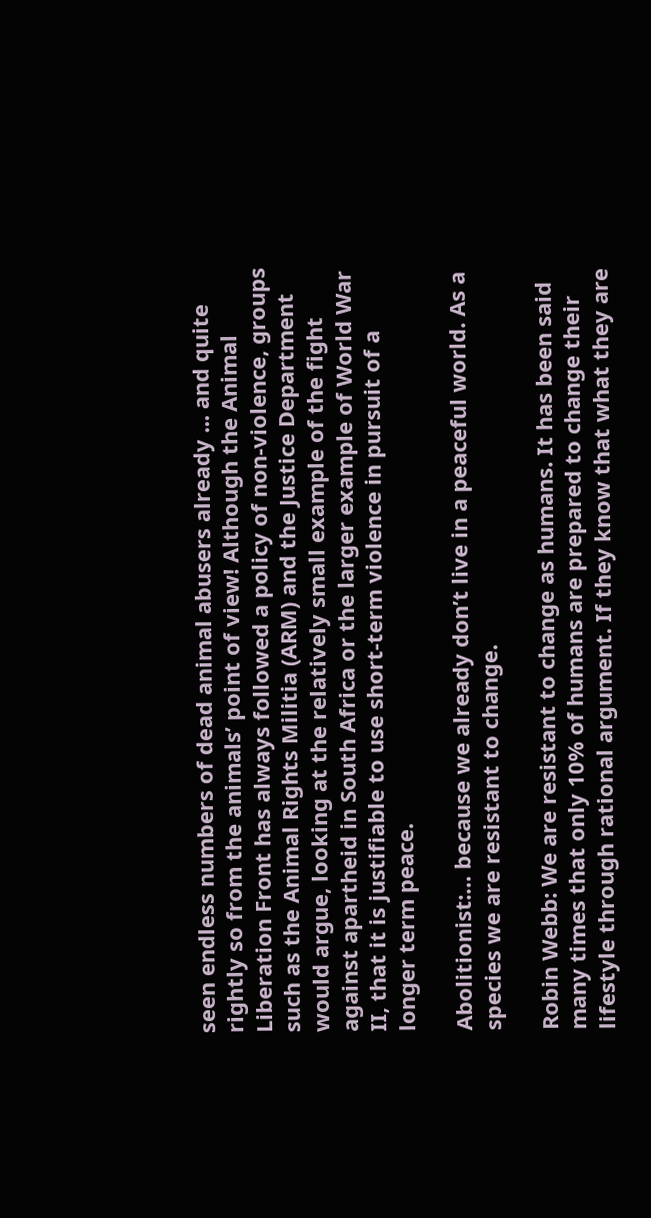seen endless numbers of dead animal abusers already ... and quite rightly so from the animals’ point of view! Although the Animal Liberation Front has always followed a policy of non-violence, groups such as the Animal Rights Militia (ARM) and the Justice Department would argue, looking at the relatively small example of the fight against apartheid in South Africa or the larger example of World War II, that it is justifiable to use short-term violence in pursuit of a longer term peace.

Abolitionist:… because we already don’t live in a peaceful world. As a species we are resistant to change.

Robin Webb: We are resistant to change as humans. It has been said many times that only 10% of humans are prepared to change their lifestyle through rational argument. If they know that what they are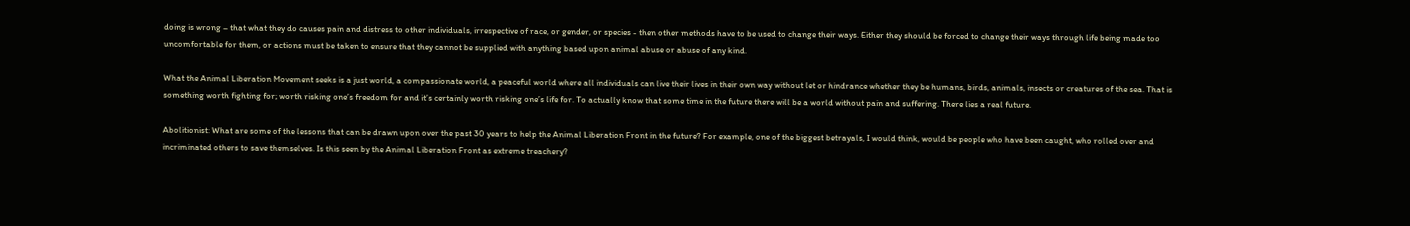doing is wrong – that what they do causes pain and distress to other individuals, irrespective of race, or gender, or species - then other methods have to be used to change their ways. Either they should be forced to change their ways through life being made too uncomfortable for them, or actions must be taken to ensure that they cannot be supplied with anything based upon animal abuse or abuse of any kind.

What the Animal Liberation Movement seeks is a just world, a compassionate world, a peaceful world where all individuals can live their lives in their own way without let or hindrance whether they be humans, birds, animals, insects or creatures of the sea. That is something worth fighting for; worth risking one’s freedom for and it’s certainly worth risking one’s life for. To actually know that some time in the future there will be a world without pain and suffering. There lies a real future.

Abolitionist: What are some of the lessons that can be drawn upon over the past 30 years to help the Animal Liberation Front in the future? For example, one of the biggest betrayals, I would think, would be people who have been caught, who rolled over and incriminated others to save themselves. Is this seen by the Animal Liberation Front as extreme treachery?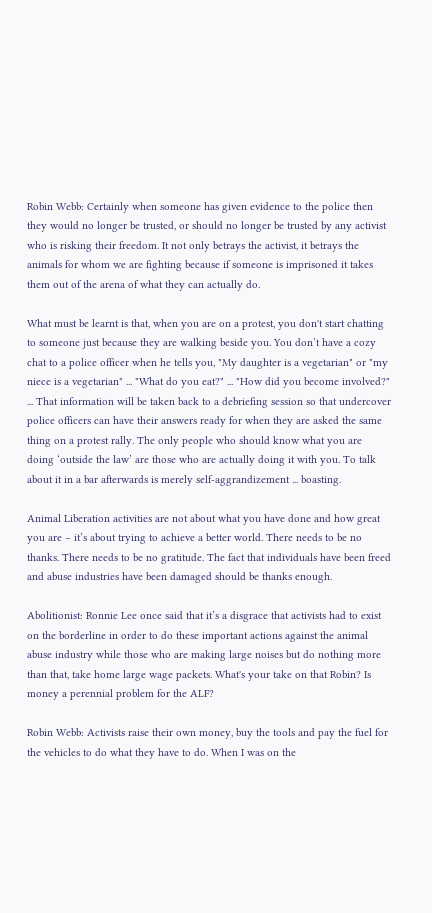Robin Webb: Certainly when someone has given evidence to the police then they would no longer be trusted, or should no longer be trusted by any activist who is risking their freedom. It not only betrays the activist, it betrays the animals for whom we are fighting because if someone is imprisoned it takes them out of the arena of what they can actually do.

What must be learnt is that, when you are on a protest, you don't start chatting to someone just because they are walking beside you. You don’t have a cozy chat to a police officer when he tells you, "My daughter is a vegetarian" or "my niece is a vegetarian" ... "What do you eat?" ... "How did you become involved?" ... That information will be taken back to a debriefing session so that undercover police officers can have their answers ready for when they are asked the same thing on a protest rally. The only people who should know what you are doing ‘outside the law’ are those who are actually doing it with you. To talk about it in a bar afterwards is merely self-aggrandizement ... boasting.

Animal Liberation activities are not about what you have done and how great you are – it’s about trying to achieve a better world. There needs to be no thanks. There needs to be no gratitude. The fact that individuals have been freed and abuse industries have been damaged should be thanks enough.

Abolitionist: Ronnie Lee once said that it’s a disgrace that activists had to exist on the borderline in order to do these important actions against the animal abuse industry while those who are making large noises but do nothing more than that, take home large wage packets. What's your take on that Robin? Is money a perennial problem for the ALF?

Robin Webb: Activists raise their own money, buy the tools and pay the fuel for the vehicles to do what they have to do. When I was on the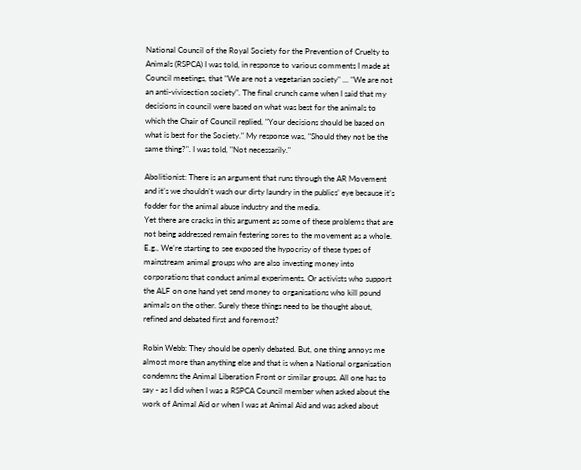National Council of the Royal Society for the Prevention of Cruelty to Animals (RSPCA) I was told, in response to various comments I made at Council meetings, that "We are not a vegetarian society" ... "We are not an anti-vivisection society". The final crunch came when I said that my decisions in council were based on what was best for the animals to which the Chair of Council replied, "Your decisions should be based on what is best for the Society." My response was, "Should they not be the same thing?". I was told, "Not necessarily."

Abolitionist: There is an argument that runs through the AR Movement and it’s we shouldn’t wash our dirty laundry in the publics’ eye because it’s fodder for the animal abuse industry and the media.
Yet there are cracks in this argument as some of these problems that are not being addressed remain festering sores to the movement as a whole. E.g., We’re starting to see exposed the hypocrisy of these types of mainstream animal groups who are also investing money into corporations that conduct animal experiments. Or activists who support the ALF on one hand yet send money to organisations who kill pound animals on the other. Surely these things need to be thought about, refined and debated first and foremost?

Robin Webb: They should be openly debated. But, one thing annoys me almost more than anything else and that is when a National organisation condemns the Animal Liberation Front or similar groups. All one has to say - as I did when I was a RSPCA Council member when asked about the work of Animal Aid or when I was at Animal Aid and was asked about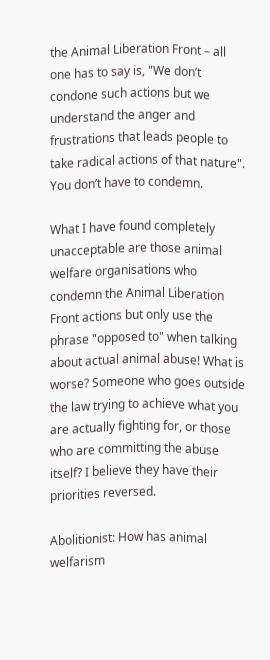the Animal Liberation Front – all one has to say is, "We don’t condone such actions but we understand the anger and frustrations that leads people to take radical actions of that nature". You don’t have to condemn.

What I have found completely unacceptable are those animal welfare organisations who condemn the Animal Liberation Front actions but only use the phrase "opposed to" when talking about actual animal abuse! What is worse? Someone who goes outside the law trying to achieve what you are actually fighting for, or those who are committing the abuse itself? I believe they have their priorities reversed.

Abolitionist: How has animal welfarism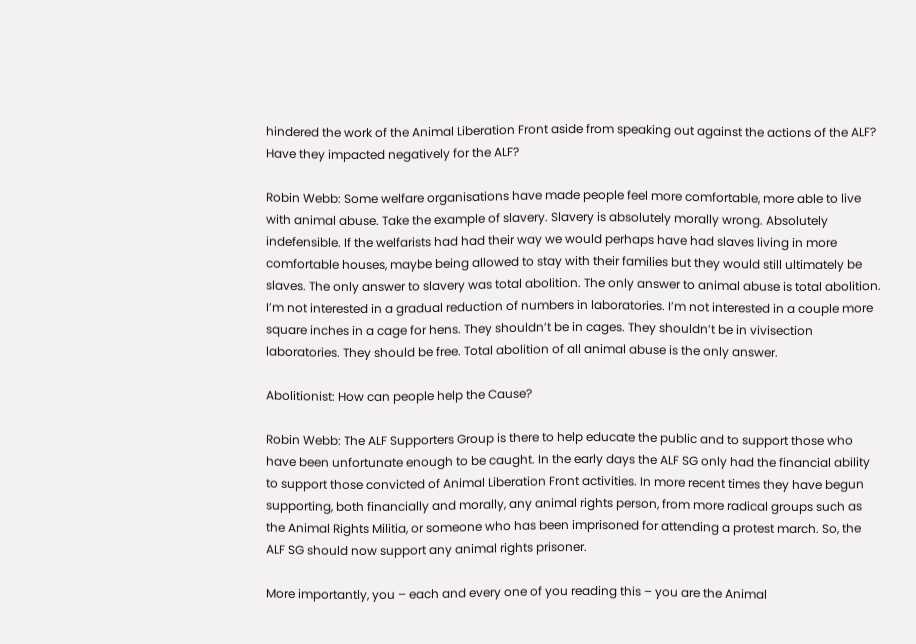hindered the work of the Animal Liberation Front aside from speaking out against the actions of the ALF? Have they impacted negatively for the ALF?

Robin Webb: Some welfare organisations have made people feel more comfortable, more able to live with animal abuse. Take the example of slavery. Slavery is absolutely morally wrong. Absolutely indefensible. If the welfarists had had their way we would perhaps have had slaves living in more comfortable houses, maybe being allowed to stay with their families but they would still ultimately be slaves. The only answer to slavery was total abolition. The only answer to animal abuse is total abolition. I’m not interested in a gradual reduction of numbers in laboratories. I’m not interested in a couple more square inches in a cage for hens. They shouldn’t be in cages. They shouldn’t be in vivisection laboratories. They should be free. Total abolition of all animal abuse is the only answer.

Abolitionist: How can people help the Cause?

Robin Webb: The ALF Supporters Group is there to help educate the public and to support those who have been unfortunate enough to be caught. In the early days the ALF SG only had the financial ability to support those convicted of Animal Liberation Front activities. In more recent times they have begun supporting, both financially and morally, any animal rights person, from more radical groups such as the Animal Rights Militia, or someone who has been imprisoned for attending a protest march. So, the ALF SG should now support any animal rights prisoner.

More importantly, you – each and every one of you reading this – you are the Animal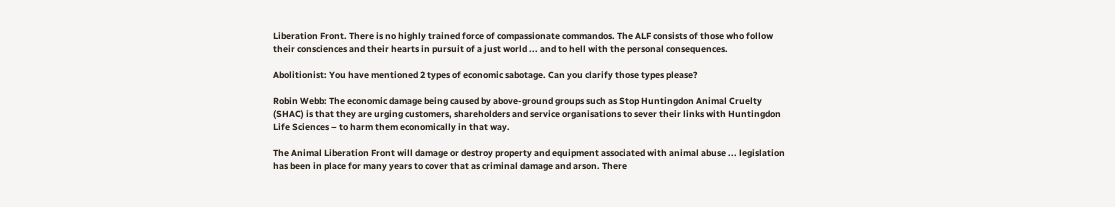Liberation Front. There is no highly trained force of compassionate commandos. The ALF consists of those who follow their consciences and their hearts in pursuit of a just world ... and to hell with the personal consequences.

Abolitionist: You have mentioned 2 types of economic sabotage. Can you clarify those types please?

Robin Webb: The economic damage being caused by above-ground groups such as Stop Huntingdon Animal Cruelty (SHAC) is that they are urging customers, shareholders and service organisations to sever their links with Huntingdon Life Sciences – to harm them economically in that way.

The Animal Liberation Front will damage or destroy property and equipment associated with animal abuse ... legislation has been in place for many years to cover that as criminal damage and arson. There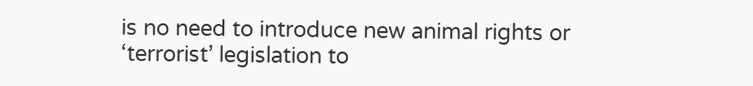is no need to introduce new animal rights or ‘terrorist’ legislation to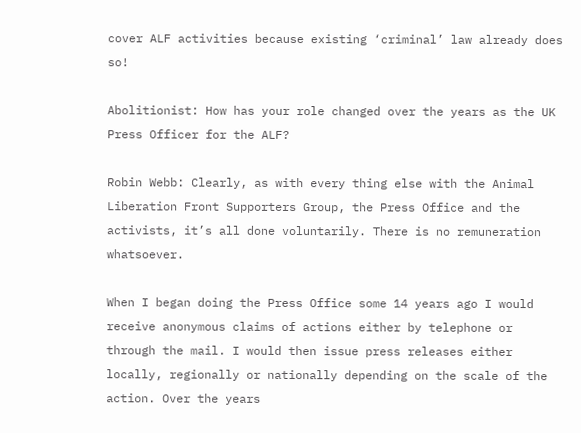cover ALF activities because existing ‘criminal’ law already does so!

Abolitionist: How has your role changed over the years as the UK Press Officer for the ALF?

Robin Webb: Clearly, as with every thing else with the Animal Liberation Front Supporters Group, the Press Office and the activists, it’s all done voluntarily. There is no remuneration whatsoever.

When I began doing the Press Office some 14 years ago I would receive anonymous claims of actions either by telephone or through the mail. I would then issue press releases either locally, regionally or nationally depending on the scale of the action. Over the years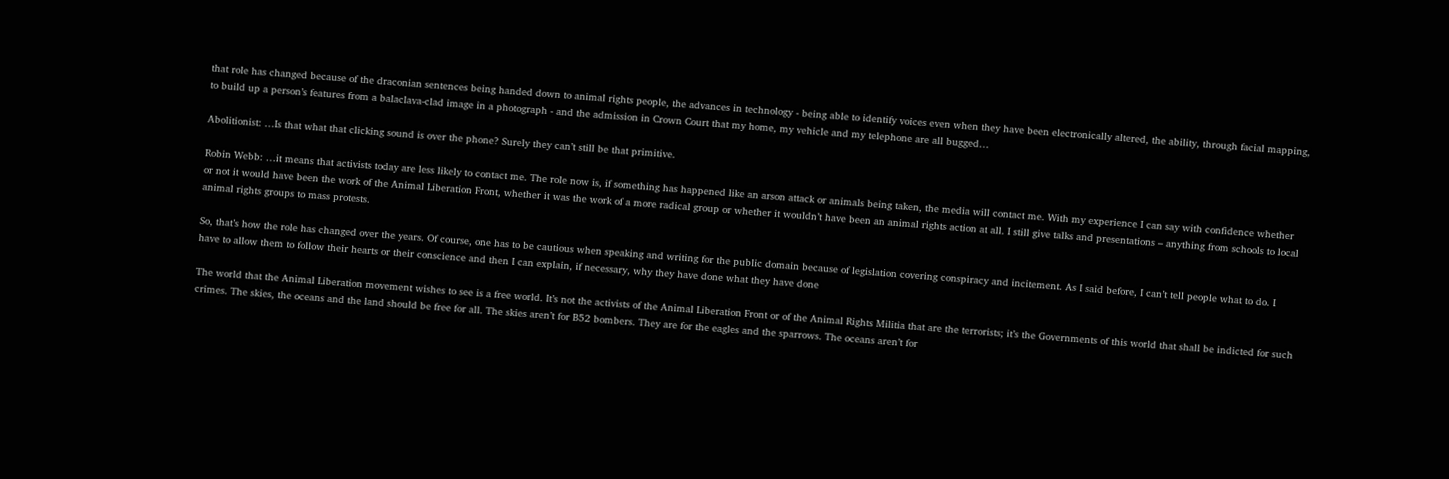that role has changed because of the draconian sentences being handed down to animal rights people, the advances in technology - being able to identify voices even when they have been electronically altered, the ability, through facial mapping, to build up a person’s features from a balaclava-clad image in a photograph - and the admission in Crown Court that my home, my vehicle and my telephone are all bugged…

Abolitionist: …Is that what that clicking sound is over the phone? Surely they can’t still be that primitive.

Robin Webb: …it means that activists today are less likely to contact me. The role now is, if something has happened like an arson attack or animals being taken, the media will contact me. With my experience I can say with confidence whether or not it would have been the work of the Animal Liberation Front, whether it was the work of a more radical group or whether it wouldn’t have been an animal rights action at all. I still give talks and presentations – anything from schools to local animal rights groups to mass protests.

So, that’s how the role has changed over the years. Of course, one has to be cautious when speaking and writing for the public domain because of legislation covering conspiracy and incitement. As I said before, I can’t tell people what to do. I have to allow them to follow their hearts or their conscience and then I can explain, if necessary, why they have done what they have done

The world that the Animal Liberation movement wishes to see is a free world. It’s not the activists of the Animal Liberation Front or of the Animal Rights Militia that are the terrorists; it’s the Governments of this world that shall be indicted for such crimes. The skies, the oceans and the land should be free for all. The skies aren’t for B52 bombers. They are for the eagles and the sparrows. The oceans aren’t for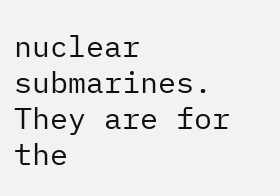nuclear submarines. They are for the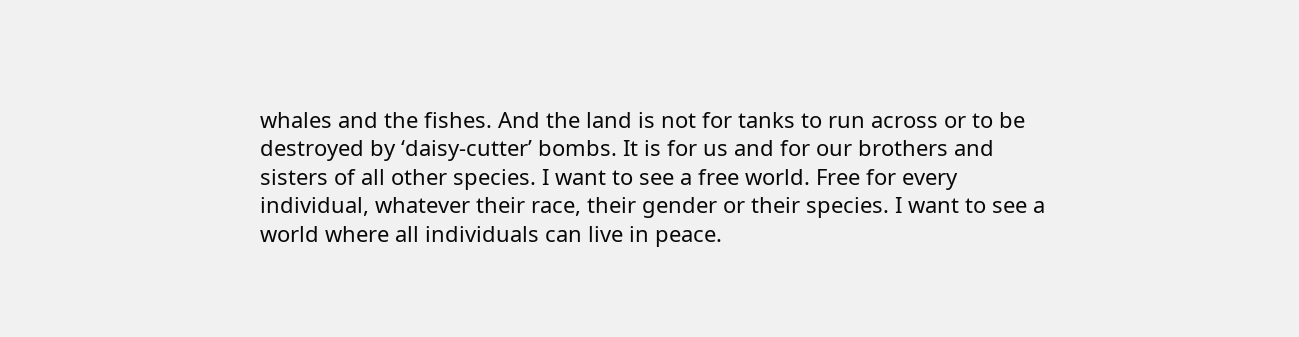whales and the fishes. And the land is not for tanks to run across or to be destroyed by ‘daisy-cutter’ bombs. It is for us and for our brothers and sisters of all other species. I want to see a free world. Free for every individual, whatever their race, their gender or their species. I want to see a world where all individuals can live in peace.